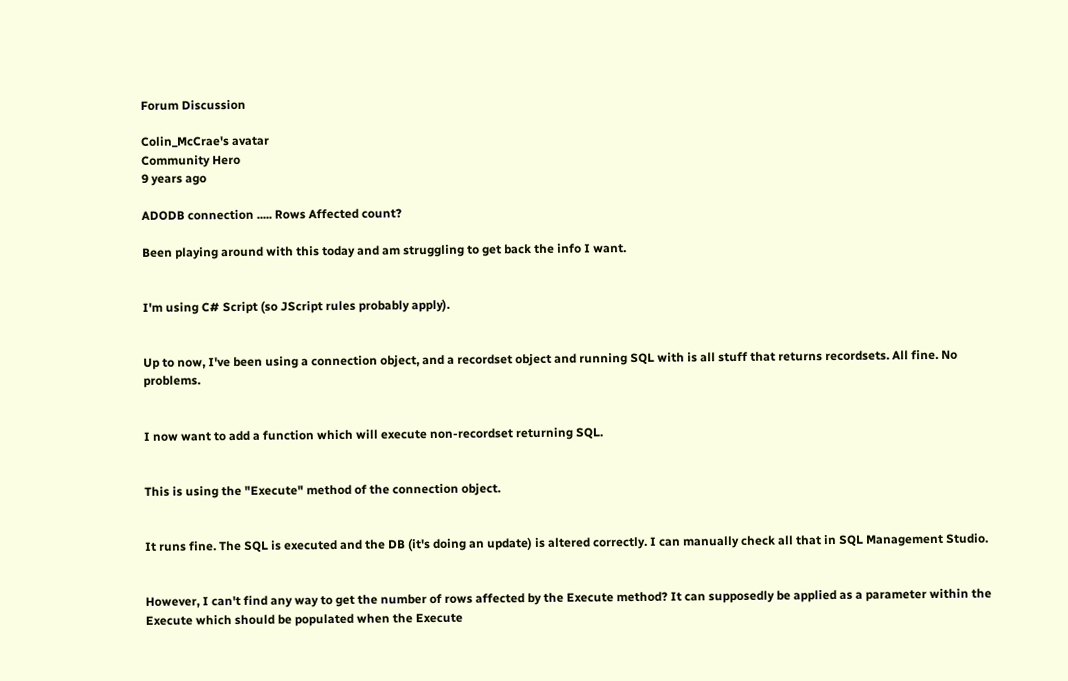Forum Discussion

Colin_McCrae's avatar
Community Hero
9 years ago

ADODB connection ..... Rows Affected count?

Been playing around with this today and am struggling to get back the info I want.


I'm using C# Script (so JScript rules probably apply).


Up to now, I've been using a connection object, and a recordset object and running SQL with is all stuff that returns recordsets. All fine. No problems.


I now want to add a function which will execute non-recordset returning SQL.


This is using the "Execute" method of the connection object.


It runs fine. The SQL is executed and the DB (it's doing an update) is altered correctly. I can manually check all that in SQL Management Studio.


However, I can't find any way to get the number of rows affected by the Execute method? It can supposedly be applied as a parameter within the Execute which should be populated when the Execute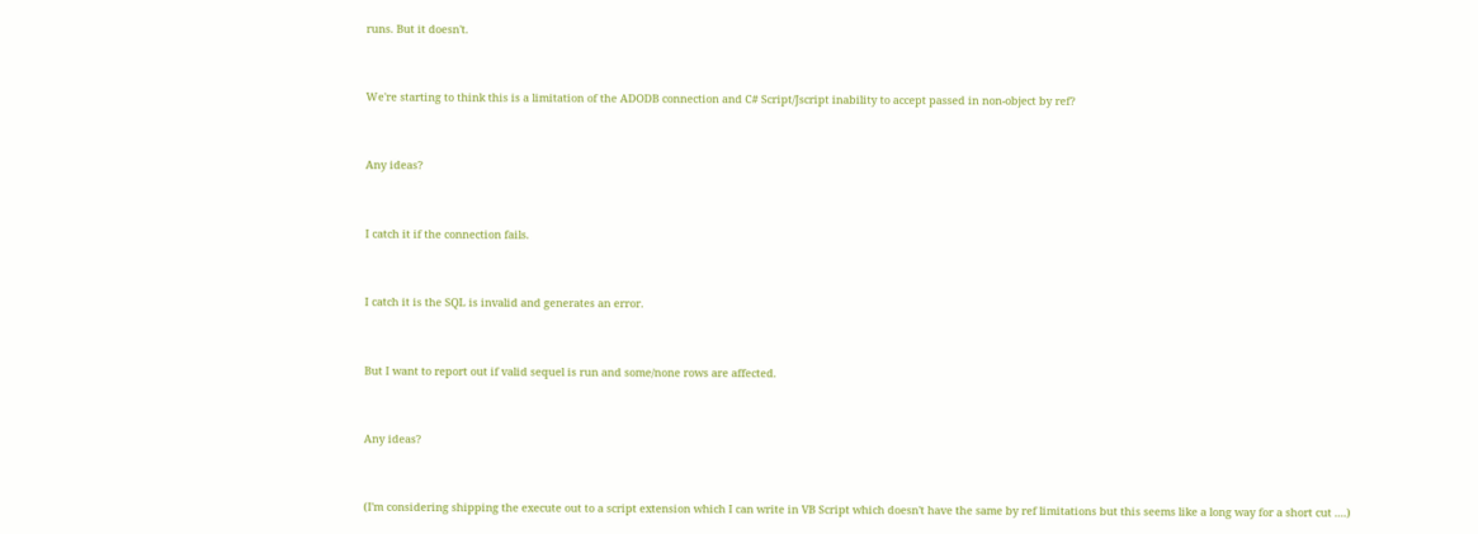runs. But it doesn't.


We're starting to think this is a limitation of the ADODB connection and C# Script/Jscript inability to accept passed in non-object by ref?


Any ideas?


I catch it if the connection fails.


I catch it is the SQL is invalid and generates an error.


But I want to report out if valid sequel is run and some/none rows are affected.


Any ideas?


(I'm considering shipping the execute out to a script extension which I can write in VB Script which doesn't have the same by ref limitations but this seems like a long way for a short cut ....)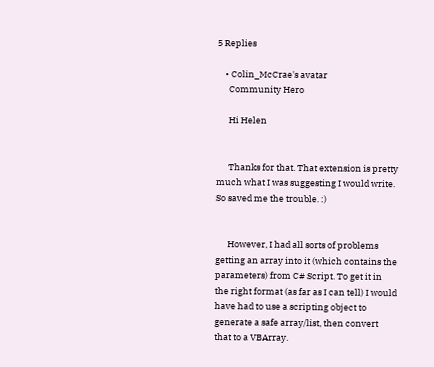5 Replies

    • Colin_McCrae's avatar
      Community Hero

      Hi Helen


      Thanks for that. That extension is pretty much what I was suggesting I would write. So saved me the trouble. :)


      However, I had all sorts of problems getting an array into it (which contains the parameters) from C# Script. To get it in the right format (as far as I can tell) I would have had to use a scripting object to generate a safe array/list, then convert that to a VBArray.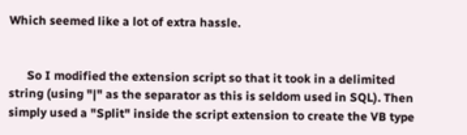Which seemed like a lot of extra hassle.


      So I modified the extension script so that it took in a delimited string (using "|" as the separator as this is seldom used in SQL). Then simply used a "Split" inside the script extension to create the VB type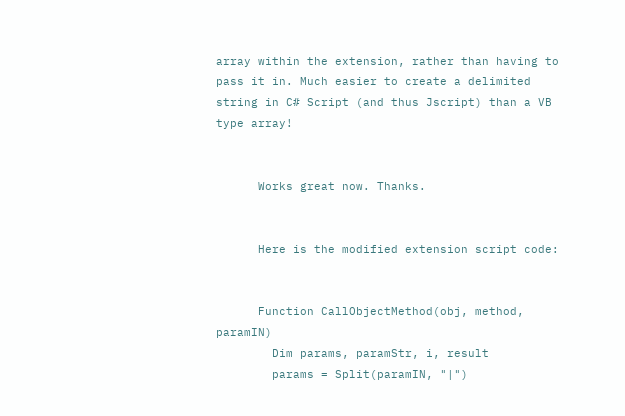array within the extension, rather than having to pass it in. Much easier to create a delimited string in C# Script (and thus Jscript) than a VB type array!


      Works great now. Thanks.


      Here is the modified extension script code:


      Function CallObjectMethod(obj, method, paramIN)
        Dim params, paramStr, i, result
        params = Split(paramIN, "|")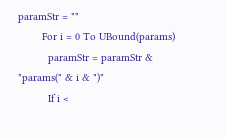paramStr = ""
        For i = 0 To UBound(params)
          paramStr = paramStr & "params(" & i & ")"
          If i <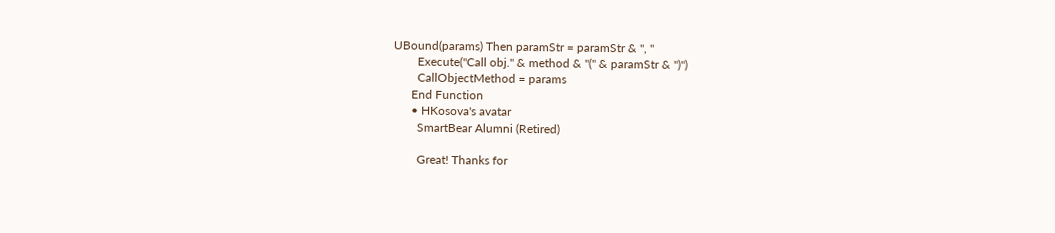UBound(params) Then paramStr = paramStr & ", "
        Execute("Call obj." & method & "(" & paramStr & ")")
        CallObjectMethod = params
      End Function
      • HKosova's avatar
        SmartBear Alumni (Retired)

        Great! Thanks for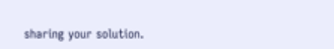sharing your solution.